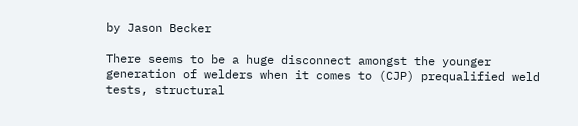by Jason Becker

There seems to be a huge disconnect amongst the younger generation of welders when it comes to (CJP) prequalified weld tests, structural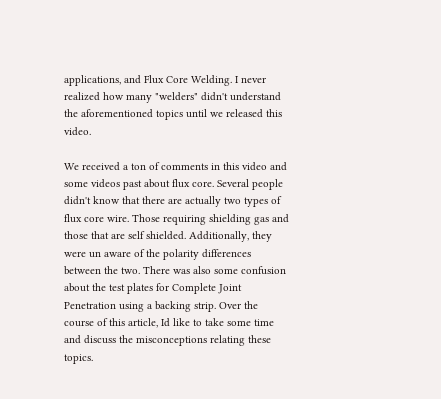applications, and Flux Core Welding. I never realized how many "welders" didn't understand the aforementioned topics until we released this video.

We received a ton of comments in this video and some videos past about flux core. Several people didn't know that there are actually two types of flux core wire. Those requiring shielding gas and those that are self shielded. Additionally, they were un aware of the polarity differences between the two. There was also some confusion about the test plates for Complete Joint Penetration using a backing strip. Over the course of this article, Id like to take some time and discuss the misconceptions relating these topics.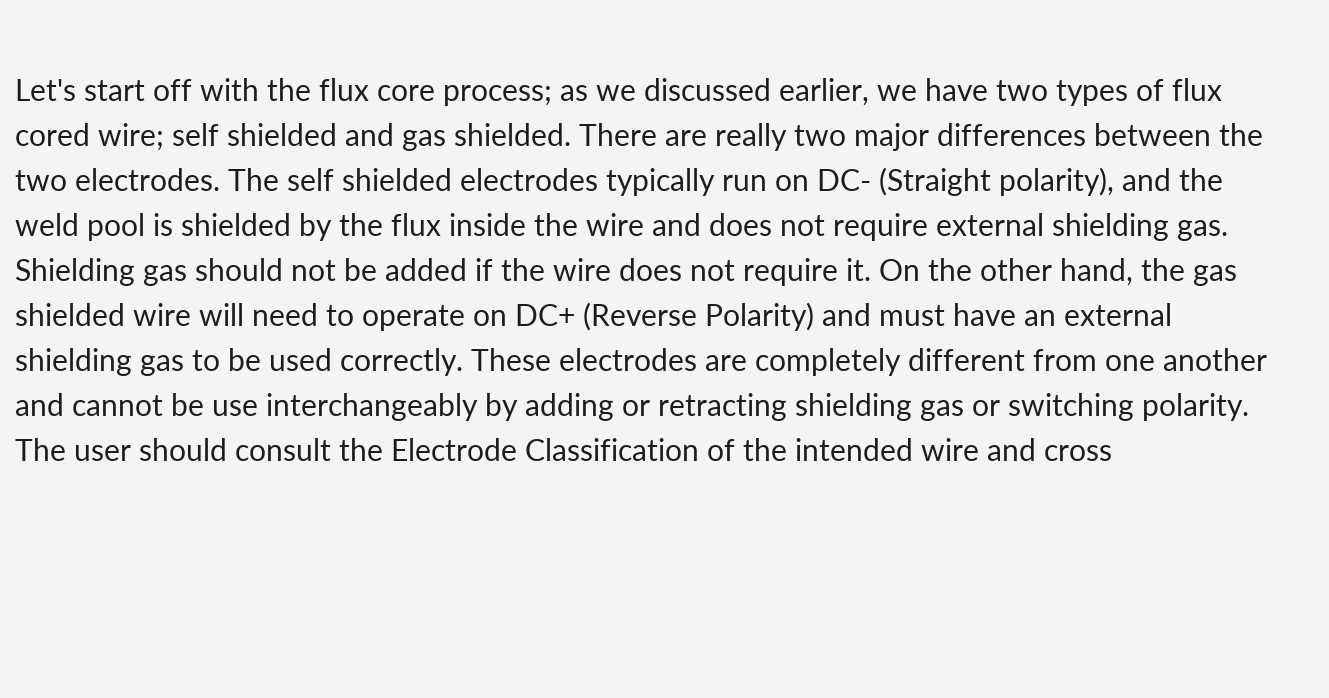Let's start off with the flux core process; as we discussed earlier, we have two types of flux cored wire; self shielded and gas shielded. There are really two major differences between the two electrodes. The self shielded electrodes typically run on DC- (Straight polarity), and the weld pool is shielded by the flux inside the wire and does not require external shielding gas. Shielding gas should not be added if the wire does not require it. On the other hand, the gas shielded wire will need to operate on DC+ (Reverse Polarity) and must have an external shielding gas to be used correctly. These electrodes are completely different from one another and cannot be use interchangeably by adding or retracting shielding gas or switching polarity. The user should consult the Electrode Classification of the intended wire and cross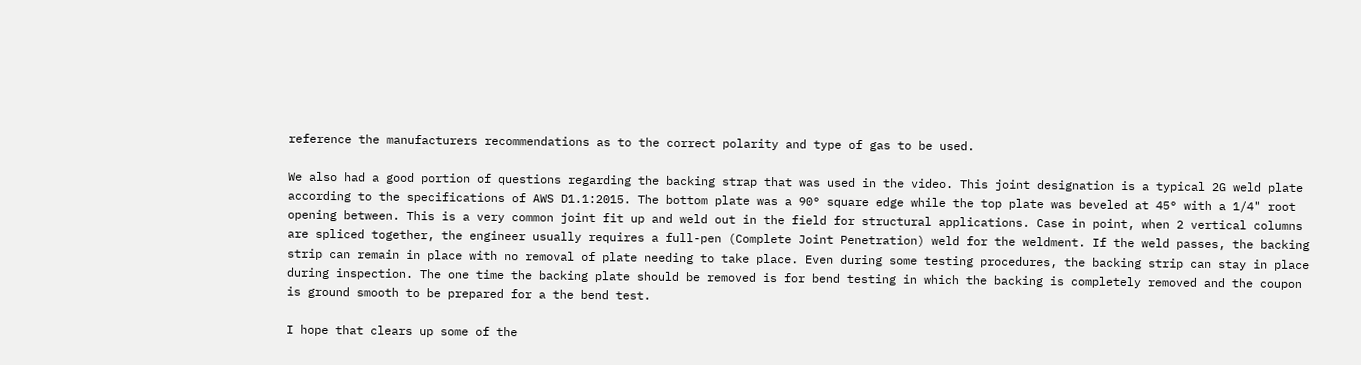reference the manufacturers recommendations as to the correct polarity and type of gas to be used.

We also had a good portion of questions regarding the backing strap that was used in the video. This joint designation is a typical 2G weld plate according to the specifications of AWS D1.1:2015. The bottom plate was a 90° square edge while the top plate was beveled at 45° with a 1/4" root opening between. This is a very common joint fit up and weld out in the field for structural applications. Case in point, when 2 vertical columns are spliced together, the engineer usually requires a full-pen (Complete Joint Penetration) weld for the weldment. If the weld passes, the backing strip can remain in place with no removal of plate needing to take place. Even during some testing procedures, the backing strip can stay in place during inspection. The one time the backing plate should be removed is for bend testing in which the backing is completely removed and the coupon is ground smooth to be prepared for a the bend test.

I hope that clears up some of the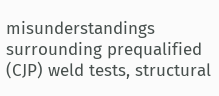misunderstandings surrounding prequalified (CJP) weld tests, structural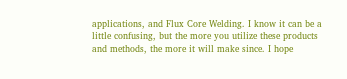applications, and Flux Core Welding. I know it can be a little confusing, but the more you utilize these products and methods, the more it will make since. I hope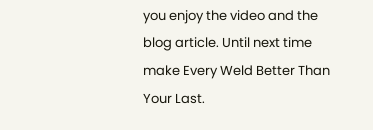you enjoy the video and the blog article. Until next time make Every Weld Better Than Your Last.